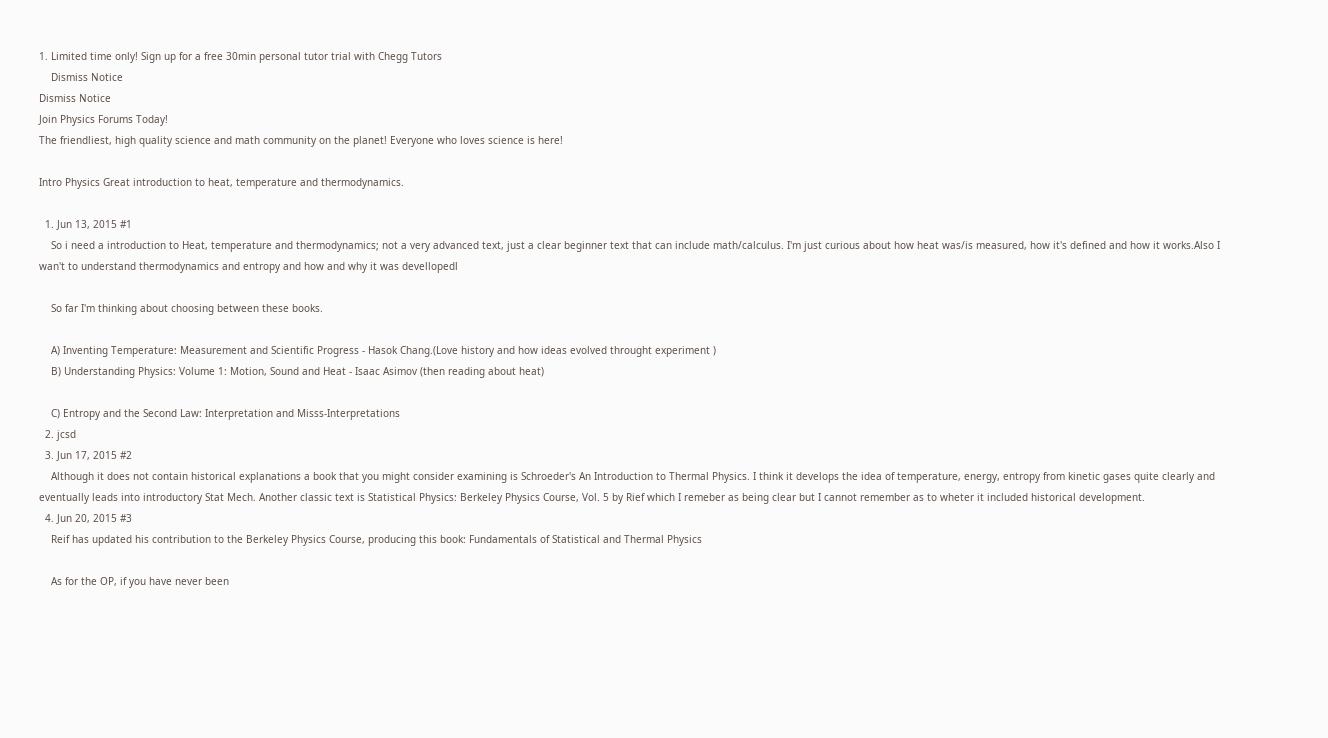1. Limited time only! Sign up for a free 30min personal tutor trial with Chegg Tutors
    Dismiss Notice
Dismiss Notice
Join Physics Forums Today!
The friendliest, high quality science and math community on the planet! Everyone who loves science is here!

Intro Physics Great introduction to heat, temperature and thermodynamics.

  1. Jun 13, 2015 #1
    So i need a introduction to Heat, temperature and thermodynamics; not a very advanced text, just a clear beginner text that can include math/calculus. I'm just curious about how heat was/is measured, how it's defined and how it works.Also I wan't to understand thermodynamics and entropy and how and why it was devellopedl

    So far I'm thinking about choosing between these books.

    A) Inventing Temperature: Measurement and Scientific Progress - Hasok Chang.(Love history and how ideas evolved throught experiment )
    B) Understanding Physics: Volume 1: Motion, Sound and Heat - Isaac Asimov (then reading about heat)

    C) Entropy and the Second Law: Interpretation and Misss-Interpretations
  2. jcsd
  3. Jun 17, 2015 #2
    Although it does not contain historical explanations a book that you might consider examining is Schroeder's An Introduction to Thermal Physics. I think it develops the idea of temperature, energy, entropy from kinetic gases quite clearly and eventually leads into introductory Stat Mech. Another classic text is Statistical Physics: Berkeley Physics Course, Vol. 5 by Rief which I remeber as being clear but I cannot remember as to wheter it included historical development.
  4. Jun 20, 2015 #3
    Reif has updated his contribution to the Berkeley Physics Course, producing this book: Fundamentals of Statistical and Thermal Physics

    As for the OP, if you have never been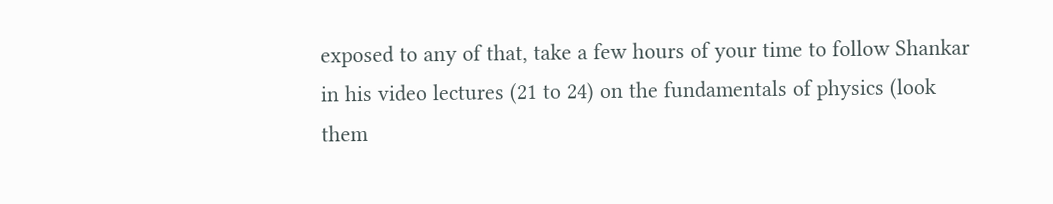exposed to any of that, take a few hours of your time to follow Shankar in his video lectures (21 to 24) on the fundamentals of physics (look them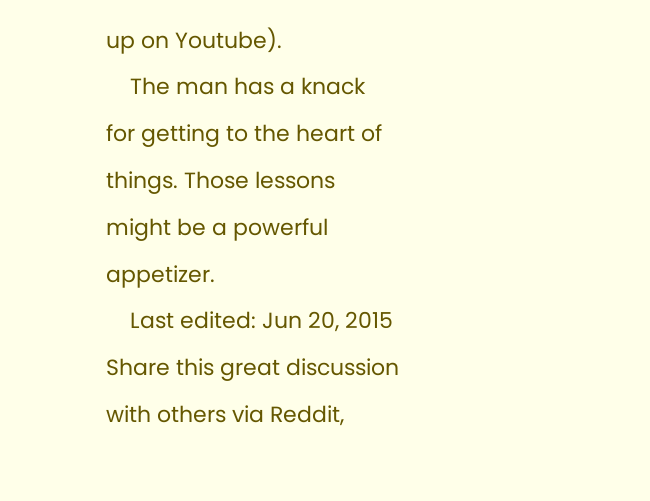up on Youtube).
    The man has a knack for getting to the heart of things. Those lessons might be a powerful appetizer.
    Last edited: Jun 20, 2015
Share this great discussion with others via Reddit,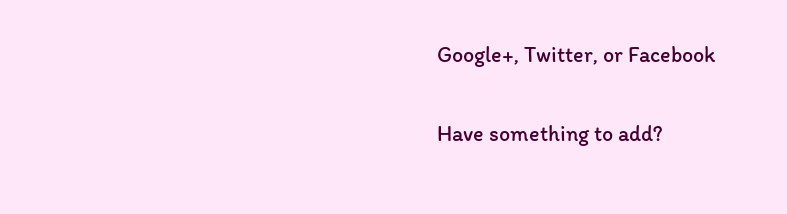Google+, Twitter, or Facebook

Have something to add?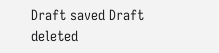Draft saved Draft deleted